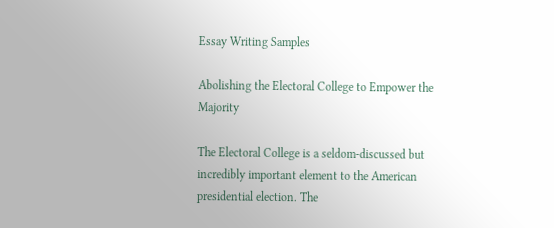Essay Writing Samples

Abolishing the Electoral College to Empower the Majority

The Electoral College is a seldom-discussed but incredibly important element to the American presidential election. The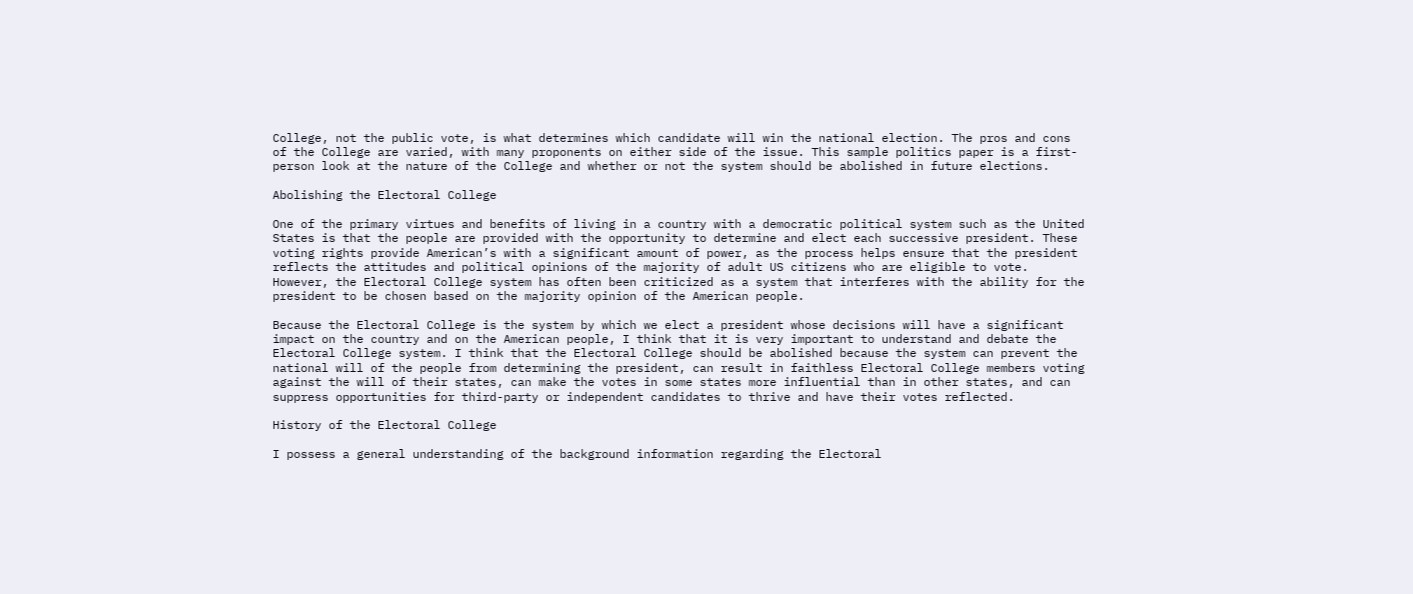College, not the public vote, is what determines which candidate will win the national election. The pros and cons of the College are varied, with many proponents on either side of the issue. This sample politics paper is a first-person look at the nature of the College and whether or not the system should be abolished in future elections.

Abolishing the Electoral College

One of the primary virtues and benefits of living in a country with a democratic political system such as the United States is that the people are provided with the opportunity to determine and elect each successive president. These voting rights provide American’s with a significant amount of power, as the process helps ensure that the president reflects the attitudes and political opinions of the majority of adult US citizens who are eligible to vote. However, the Electoral College system has often been criticized as a system that interferes with the ability for the president to be chosen based on the majority opinion of the American people.

Because the Electoral College is the system by which we elect a president whose decisions will have a significant impact on the country and on the American people, I think that it is very important to understand and debate the Electoral College system. I think that the Electoral College should be abolished because the system can prevent the national will of the people from determining the president, can result in faithless Electoral College members voting against the will of their states, can make the votes in some states more influential than in other states, and can suppress opportunities for third-party or independent candidates to thrive and have their votes reflected.

History of the Electoral College

I possess a general understanding of the background information regarding the Electoral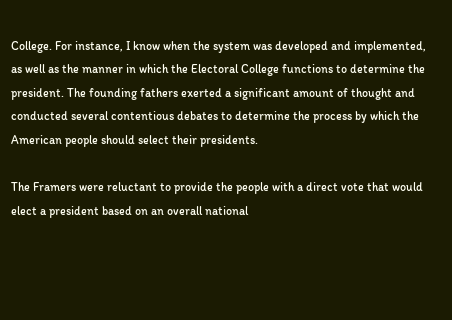College. For instance, I know when the system was developed and implemented, as well as the manner in which the Electoral College functions to determine the president. The founding fathers exerted a significant amount of thought and conducted several contentious debates to determine the process by which the American people should select their presidents.

The Framers were reluctant to provide the people with a direct vote that would elect a president based on an overall national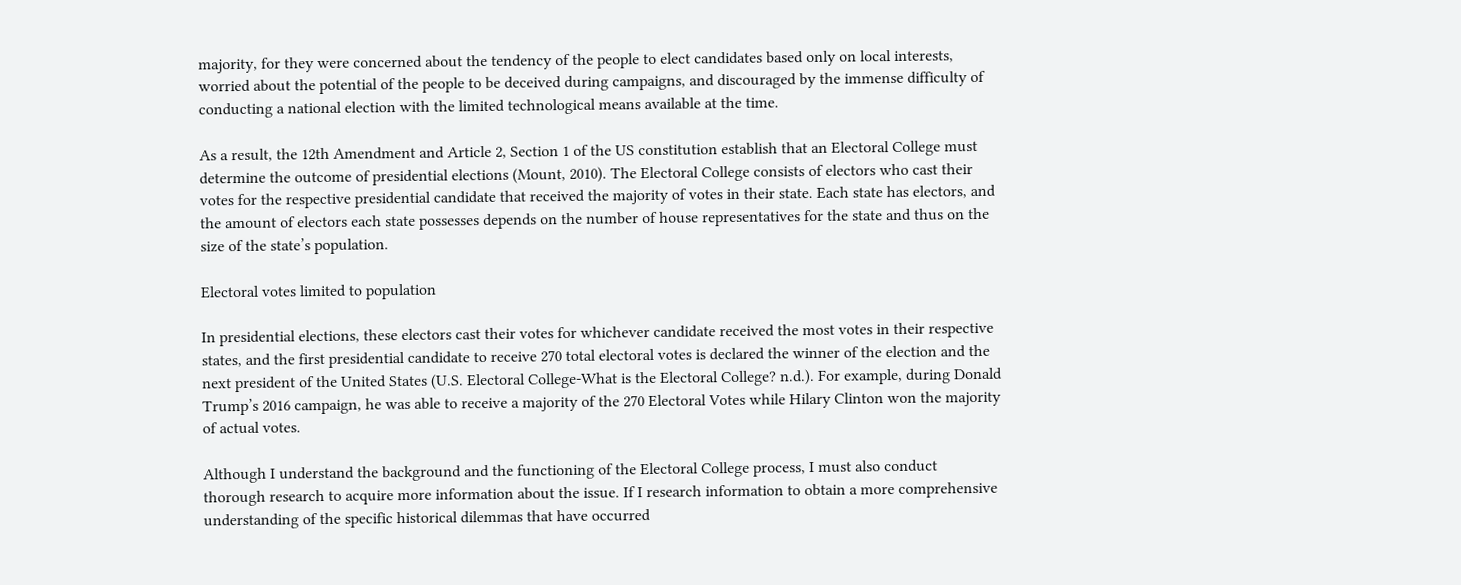majority, for they were concerned about the tendency of the people to elect candidates based only on local interests, worried about the potential of the people to be deceived during campaigns, and discouraged by the immense difficulty of conducting a national election with the limited technological means available at the time.

As a result, the 12th Amendment and Article 2, Section 1 of the US constitution establish that an Electoral College must determine the outcome of presidential elections (Mount, 2010). The Electoral College consists of electors who cast their votes for the respective presidential candidate that received the majority of votes in their state. Each state has electors, and the amount of electors each state possesses depends on the number of house representatives for the state and thus on the size of the state’s population.

Electoral votes limited to population

In presidential elections, these electors cast their votes for whichever candidate received the most votes in their respective states, and the first presidential candidate to receive 270 total electoral votes is declared the winner of the election and the next president of the United States (U.S. Electoral College-What is the Electoral College? n.d.). For example, during Donald Trump’s 2016 campaign, he was able to receive a majority of the 270 Electoral Votes while Hilary Clinton won the majority of actual votes.

Although I understand the background and the functioning of the Electoral College process, I must also conduct thorough research to acquire more information about the issue. If I research information to obtain a more comprehensive understanding of the specific historical dilemmas that have occurred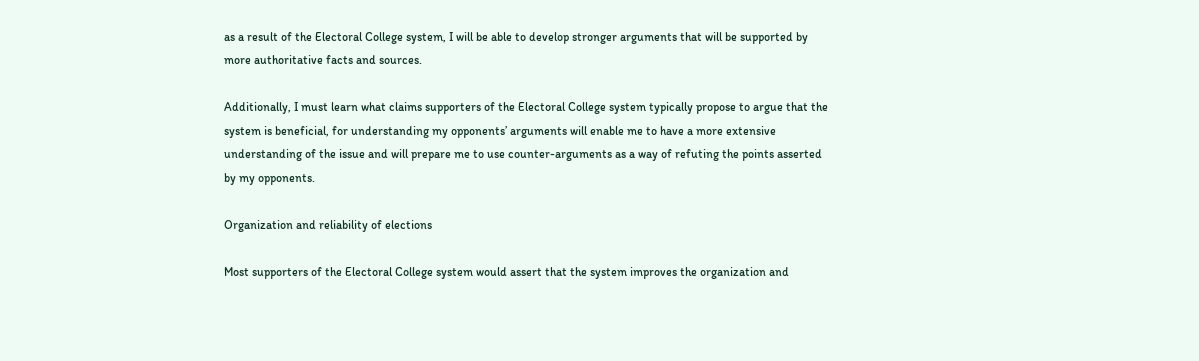as a result of the Electoral College system, I will be able to develop stronger arguments that will be supported by more authoritative facts and sources.

Additionally, I must learn what claims supporters of the Electoral College system typically propose to argue that the system is beneficial, for understanding my opponents’ arguments will enable me to have a more extensive understanding of the issue and will prepare me to use counter-arguments as a way of refuting the points asserted by my opponents.

Organization and reliability of elections

Most supporters of the Electoral College system would assert that the system improves the organization and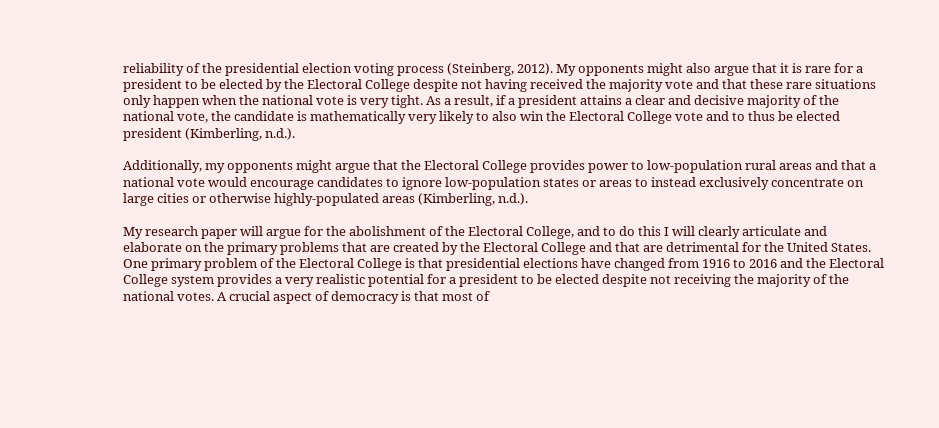reliability of the presidential election voting process (Steinberg, 2012). My opponents might also argue that it is rare for a president to be elected by the Electoral College despite not having received the majority vote and that these rare situations only happen when the national vote is very tight. As a result, if a president attains a clear and decisive majority of the national vote, the candidate is mathematically very likely to also win the Electoral College vote and to thus be elected president (Kimberling, n.d.).

Additionally, my opponents might argue that the Electoral College provides power to low-population rural areas and that a national vote would encourage candidates to ignore low-population states or areas to instead exclusively concentrate on large cities or otherwise highly-populated areas (Kimberling, n.d.).

My research paper will argue for the abolishment of the Electoral College, and to do this I will clearly articulate and elaborate on the primary problems that are created by the Electoral College and that are detrimental for the United States. One primary problem of the Electoral College is that presidential elections have changed from 1916 to 2016 and the Electoral College system provides a very realistic potential for a president to be elected despite not receiving the majority of the national votes. A crucial aspect of democracy is that most of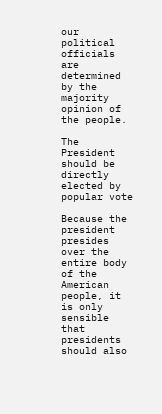our political officials are determined by the majority opinion of the people.

The President should be directly elected by popular vote

Because the president presides over the entire body of the American people, it is only sensible that presidents should also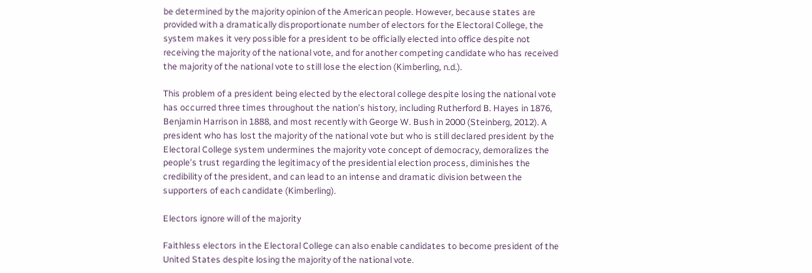be determined by the majority opinion of the American people. However, because states are provided with a dramatically disproportionate number of electors for the Electoral College, the system makes it very possible for a president to be officially elected into office despite not receiving the majority of the national vote, and for another competing candidate who has received the majority of the national vote to still lose the election (Kimberling, n.d.).

This problem of a president being elected by the electoral college despite losing the national vote has occurred three times throughout the nation’s history, including Rutherford B. Hayes in 1876, Benjamin Harrison in 1888, and most recently with George W. Bush in 2000 (Steinberg, 2012). A president who has lost the majority of the national vote but who is still declared president by the Electoral College system undermines the majority vote concept of democracy, demoralizes the people’s trust regarding the legitimacy of the presidential election process, diminishes the credibility of the president, and can lead to an intense and dramatic division between the supporters of each candidate (Kimberling).

Electors ignore will of the majority

Faithless electors in the Electoral College can also enable candidates to become president of the United States despite losing the majority of the national vote.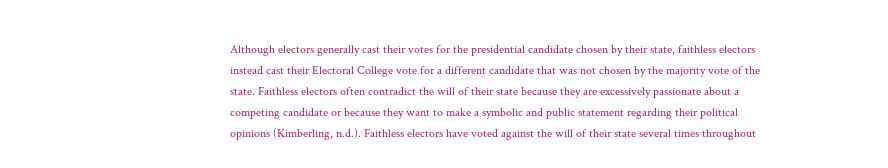Although electors generally cast their votes for the presidential candidate chosen by their state, faithless electors instead cast their Electoral College vote for a different candidate that was not chosen by the majority vote of the state. Faithless electors often contradict the will of their state because they are excessively passionate about a competing candidate or because they want to make a symbolic and public statement regarding their political opinions (Kimberling, n.d.). Faithless electors have voted against the will of their state several times throughout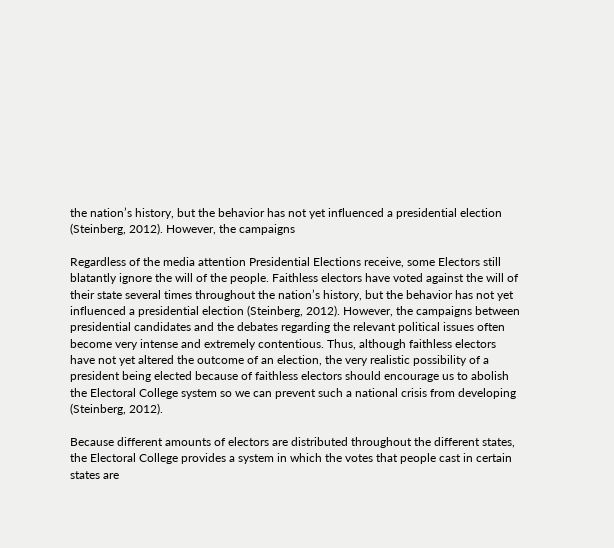the nation’s history, but the behavior has not yet influenced a presidential election (Steinberg, 2012). However, the campaigns

Regardless of the media attention Presidential Elections receive, some Electors still blatantly ignore the will of the people. Faithless electors have voted against the will of their state several times throughout the nation’s history, but the behavior has not yet influenced a presidential election (Steinberg, 2012). However, the campaigns between presidential candidates and the debates regarding the relevant political issues often become very intense and extremely contentious. Thus, although faithless electors have not yet altered the outcome of an election, the very realistic possibility of a president being elected because of faithless electors should encourage us to abolish the Electoral College system so we can prevent such a national crisis from developing (Steinberg, 2012).

Because different amounts of electors are distributed throughout the different states, the Electoral College provides a system in which the votes that people cast in certain states are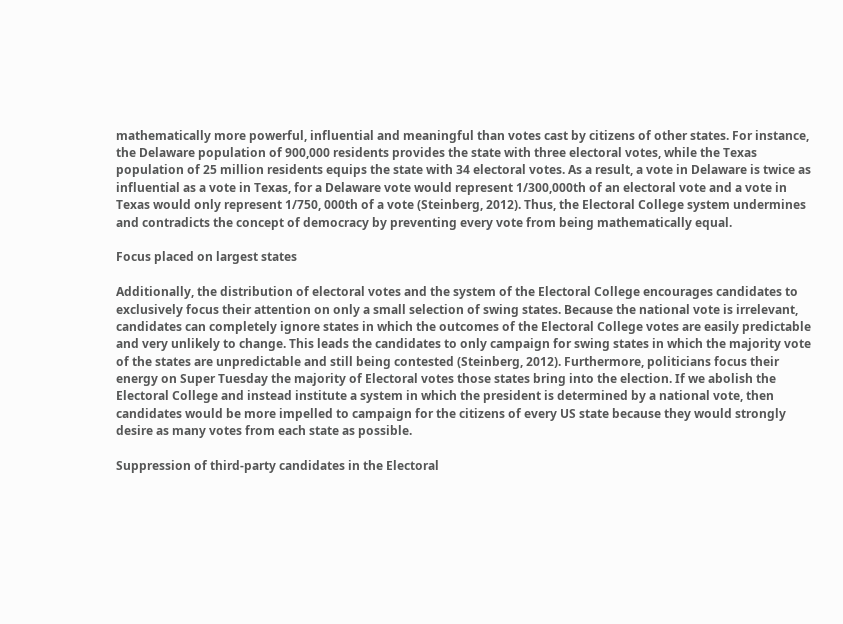mathematically more powerful, influential and meaningful than votes cast by citizens of other states. For instance, the Delaware population of 900,000 residents provides the state with three electoral votes, while the Texas population of 25 million residents equips the state with 34 electoral votes. As a result, a vote in Delaware is twice as influential as a vote in Texas, for a Delaware vote would represent 1/300,000th of an electoral vote and a vote in Texas would only represent 1/750, 000th of a vote (Steinberg, 2012). Thus, the Electoral College system undermines and contradicts the concept of democracy by preventing every vote from being mathematically equal.

Focus placed on largest states

Additionally, the distribution of electoral votes and the system of the Electoral College encourages candidates to exclusively focus their attention on only a small selection of swing states. Because the national vote is irrelevant, candidates can completely ignore states in which the outcomes of the Electoral College votes are easily predictable and very unlikely to change. This leads the candidates to only campaign for swing states in which the majority vote of the states are unpredictable and still being contested (Steinberg, 2012). Furthermore, politicians focus their energy on Super Tuesday the majority of Electoral votes those states bring into the election. If we abolish the Electoral College and instead institute a system in which the president is determined by a national vote, then candidates would be more impelled to campaign for the citizens of every US state because they would strongly desire as many votes from each state as possible.

Suppression of third-party candidates in the Electoral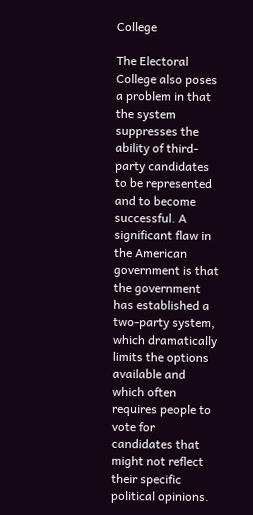College

The Electoral College also poses a problem in that the system suppresses the ability of third-party candidates to be represented and to become successful. A significant flaw in the American government is that the government has established a two-party system, which dramatically limits the options available and which often requires people to vote for candidates that might not reflect their specific political opinions.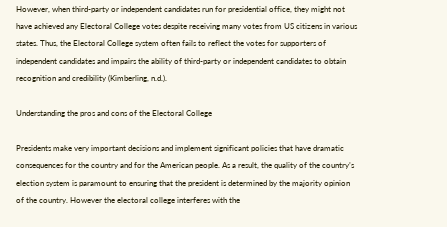However, when third-party or independent candidates run for presidential office, they might not have achieved any Electoral College votes despite receiving many votes from US citizens in various states. Thus, the Electoral College system often fails to reflect the votes for supporters of independent candidates and impairs the ability of third-party or independent candidates to obtain recognition and credibility (Kimberling, n.d.).

Understanding the pros and cons of the Electoral College

Presidents make very important decisions and implement significant policies that have dramatic consequences for the country and for the American people. As a result, the quality of the country’s election system is paramount to ensuring that the president is determined by the majority opinion of the country. However the electoral college interferes with the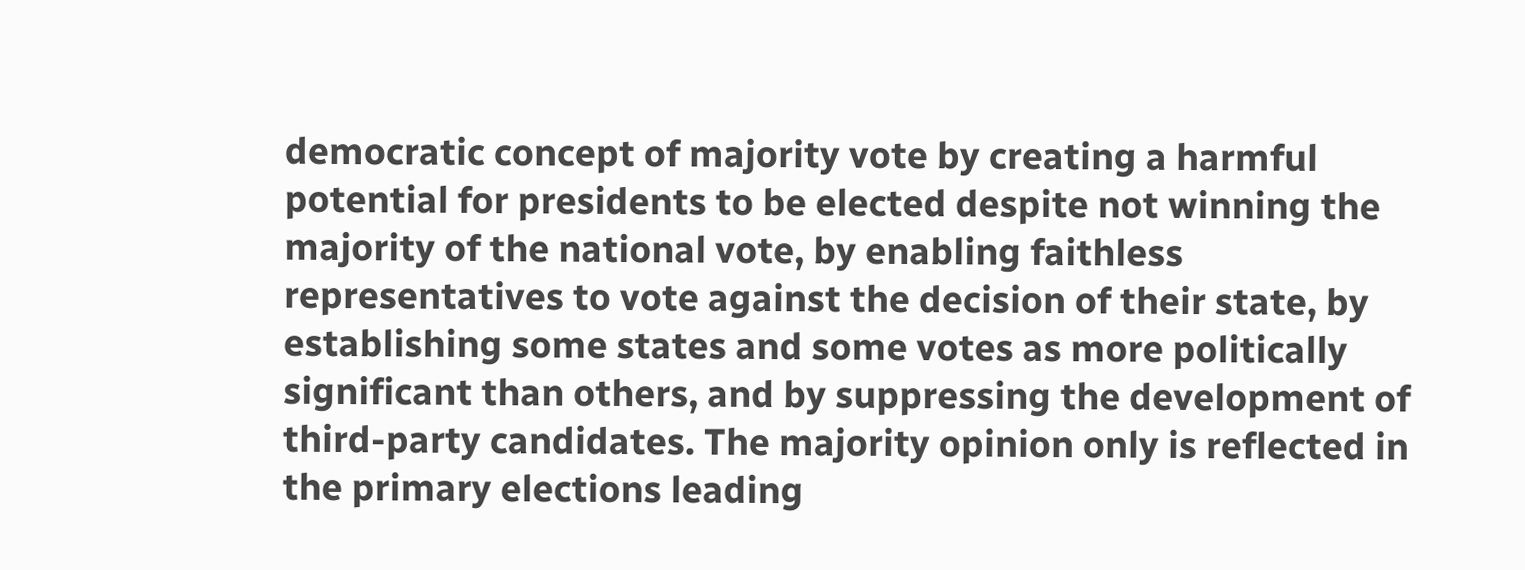democratic concept of majority vote by creating a harmful potential for presidents to be elected despite not winning the majority of the national vote, by enabling faithless representatives to vote against the decision of their state, by establishing some states and some votes as more politically significant than others, and by suppressing the development of third-party candidates. The majority opinion only is reflected in the primary elections leading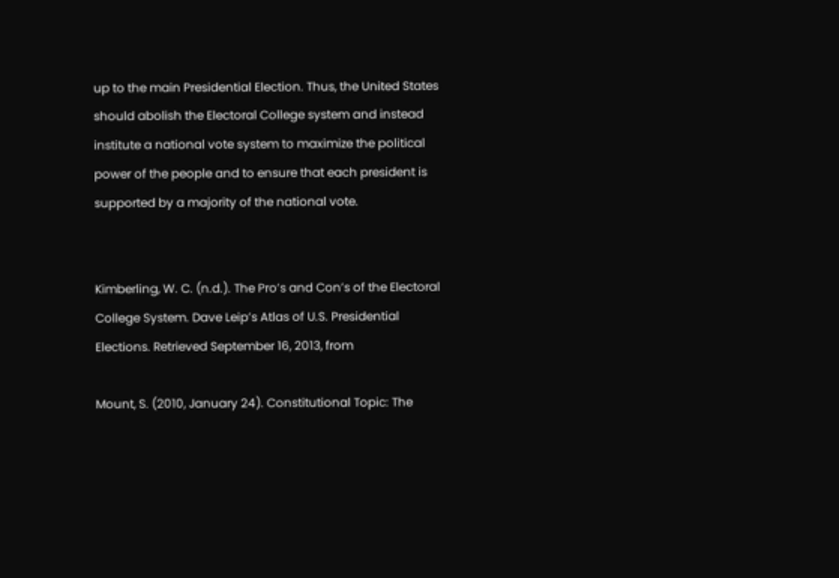up to the main Presidential Election. Thus, the United States should abolish the Electoral College system and instead institute a national vote system to maximize the political power of the people and to ensure that each president is supported by a majority of the national vote.


Kimberling, W. C. (n.d.). The Pro’s and Con’s of the Electoral College System. Dave Leip’s Atlas of U.S. Presidential Elections. Retrieved September 16, 2013, from

Mount, S. (2010, January 24). Constitutional Topic: The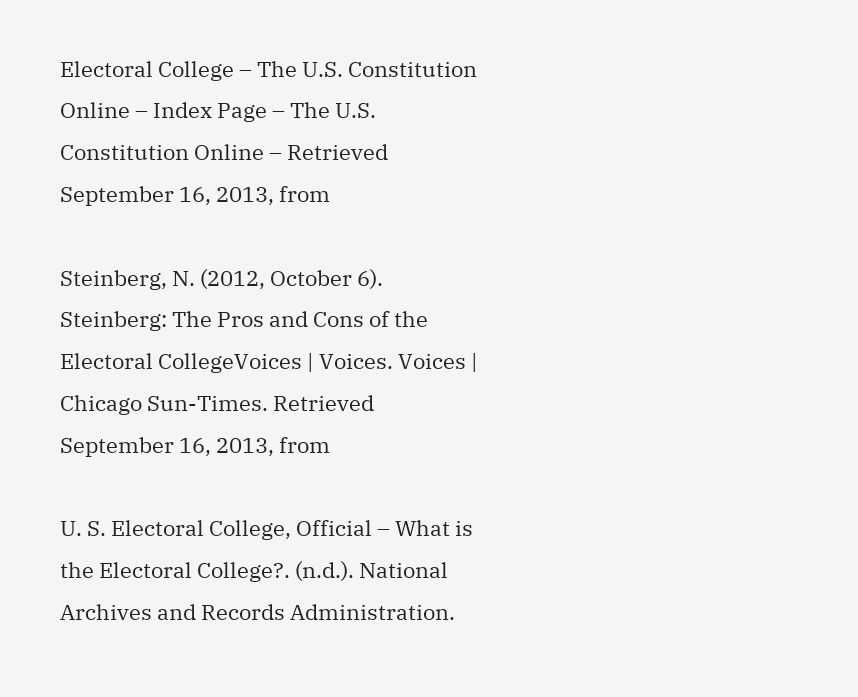Electoral College – The U.S. Constitution Online – Index Page – The U.S. Constitution Online – Retrieved September 16, 2013, from

Steinberg, N. (2012, October 6). Steinberg: The Pros and Cons of the Electoral CollegeVoices | Voices. Voices | Chicago Sun-Times. Retrieved September 16, 2013, from

U. S. Electoral College, Official – What is the Electoral College?. (n.d.). National Archives and Records Administration.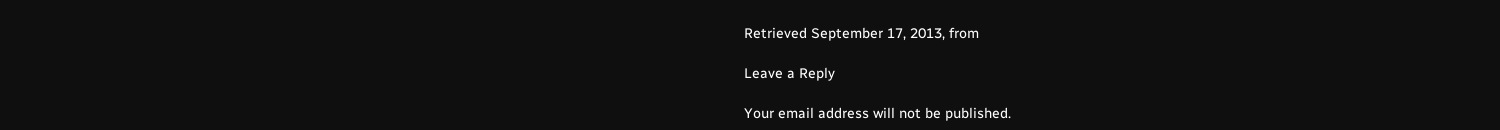Retrieved September 17, 2013, from

Leave a Reply

Your email address will not be published.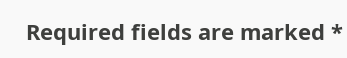Required fields are marked *